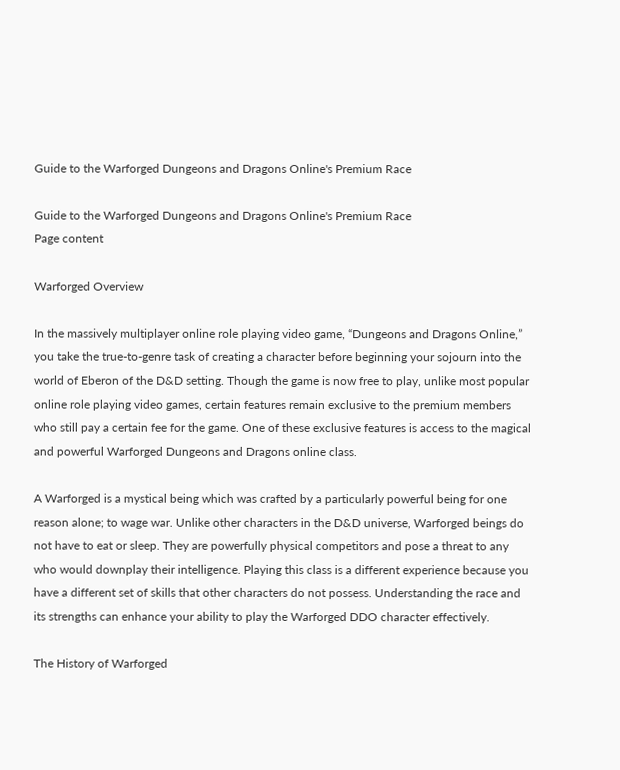Guide to the Warforged Dungeons and Dragons Online's Premium Race

Guide to the Warforged Dungeons and Dragons Online's Premium Race
Page content

Warforged Overview

In the massively multiplayer online role playing video game, “Dungeons and Dragons Online,” you take the true-to-genre task of creating a character before beginning your sojourn into the world of Eberon of the D&D setting. Though the game is now free to play, unlike most popular online role playing video games, certain features remain exclusive to the premium members who still pay a certain fee for the game. One of these exclusive features is access to the magical and powerful Warforged Dungeons and Dragons online class.

A Warforged is a mystical being which was crafted by a particularly powerful being for one reason alone; to wage war. Unlike other characters in the D&D universe, Warforged beings do not have to eat or sleep. They are powerfully physical competitors and pose a threat to any who would downplay their intelligence. Playing this class is a different experience because you have a different set of skills that other characters do not possess. Understanding the race and its strengths can enhance your ability to play the Warforged DDO character effectively.

The History of Warforged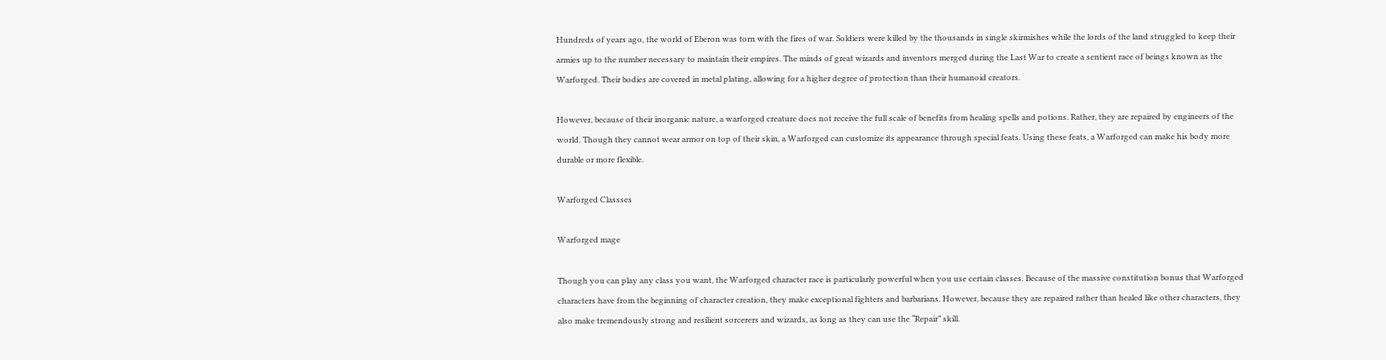Hundreds of years ago, the world of Eberon was torn with the fires of war. Soldiers were killed by the thousands in single skirmishes while the lords of the land struggled to keep their armies up to the number necessary to maintain their empires. The minds of great wizards and inventors merged during the Last War to create a sentient race of beings known as the Warforged. Their bodies are covered in metal plating, allowing for a higher degree of protection than their humanoid creators.

However, because of their inorganic nature, a warforged creature does not receive the full scale of benefits from healing spells and potions. Rather, they are repaired by engineers of the world. Though they cannot wear armor on top of their skin, a Warforged can customize its appearance through special feats. Using these feats, a Warforged can make his body more durable or more flexible.

Warforged Classses

Warforged mage

Though you can play any class you want, the Warforged character race is particularly powerful when you use certain classes. Because of the massive constitution bonus that Warforged characters have from the beginning of character creation, they make exceptional fighters and barbarians. However, because they are repaired rather than healed like other characters, they also make tremendously strong and resilient sorcerers and wizards, as long as they can use the “Repair” skill.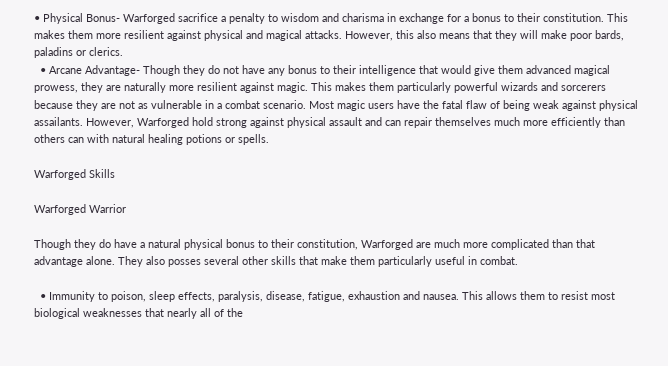• Physical Bonus- Warforged sacrifice a penalty to wisdom and charisma in exchange for a bonus to their constitution. This makes them more resilient against physical and magical attacks. However, this also means that they will make poor bards, paladins or clerics.
  • Arcane Advantage- Though they do not have any bonus to their intelligence that would give them advanced magical prowess, they are naturally more resilient against magic. This makes them particularly powerful wizards and sorcerers because they are not as vulnerable in a combat scenario. Most magic users have the fatal flaw of being weak against physical assailants. However, Warforged hold strong against physical assault and can repair themselves much more efficiently than others can with natural healing potions or spells.

Warforged Skills

Warforged Warrior

Though they do have a natural physical bonus to their constitution, Warforged are much more complicated than that advantage alone. They also posses several other skills that make them particularly useful in combat.

  • Immunity to poison, sleep effects, paralysis, disease, fatigue, exhaustion and nausea. This allows them to resist most biological weaknesses that nearly all of the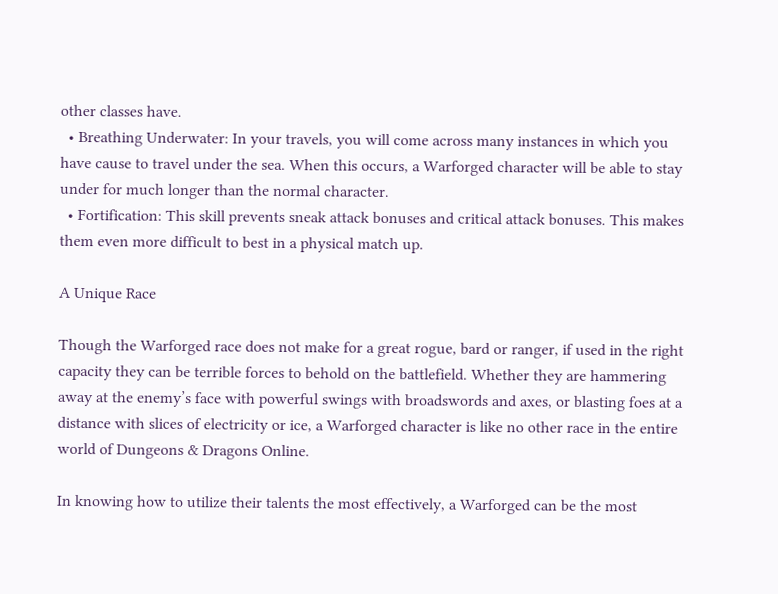other classes have.
  • Breathing Underwater: In your travels, you will come across many instances in which you have cause to travel under the sea. When this occurs, a Warforged character will be able to stay under for much longer than the normal character.
  • Fortification: This skill prevents sneak attack bonuses and critical attack bonuses. This makes them even more difficult to best in a physical match up.

A Unique Race

Though the Warforged race does not make for a great rogue, bard or ranger, if used in the right capacity they can be terrible forces to behold on the battlefield. Whether they are hammering away at the enemy’s face with powerful swings with broadswords and axes, or blasting foes at a distance with slices of electricity or ice, a Warforged character is like no other race in the entire world of Dungeons & Dragons Online.

In knowing how to utilize their talents the most effectively, a Warforged can be the most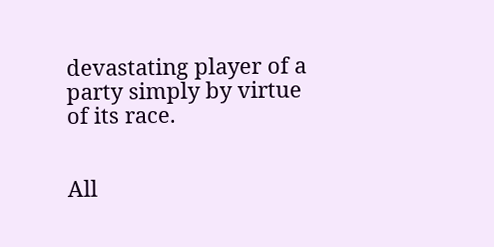devastating player of a party simply by virtue of its race.


All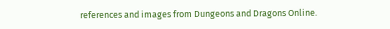references and images from Dungeons and Dragons Online.